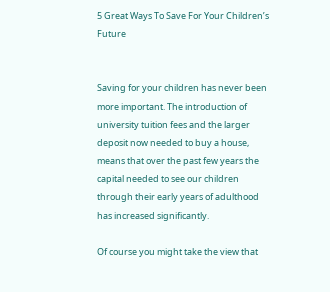5 Great Ways To Save For Your Children’s Future


Saving for your children has never been more important. The introduction of university tuition fees and the larger deposit now needed to buy a house, means that over the past few years the capital needed to see our children through their early years of adulthood has increased significantly.

Of course you might take the view that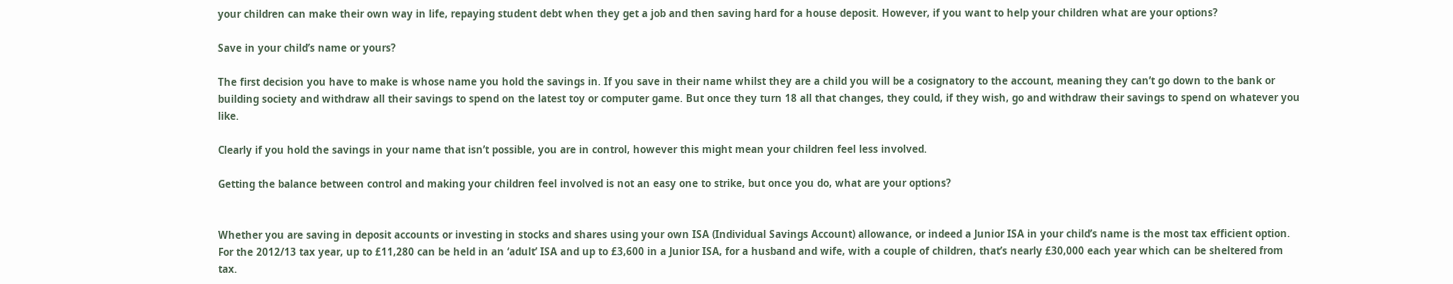your children can make their own way in life, repaying student debt when they get a job and then saving hard for a house deposit. However, if you want to help your children what are your options?

Save in your child’s name or yours?

The first decision you have to make is whose name you hold the savings in. If you save in their name whilst they are a child you will be a cosignatory to the account, meaning they can’t go down to the bank or building society and withdraw all their savings to spend on the latest toy or computer game. But once they turn 18 all that changes, they could, if they wish, go and withdraw their savings to spend on whatever you like.

Clearly if you hold the savings in your name that isn’t possible, you are in control, however this might mean your children feel less involved.

Getting the balance between control and making your children feel involved is not an easy one to strike, but once you do, what are your options?


Whether you are saving in deposit accounts or investing in stocks and shares using your own ISA (Individual Savings Account) allowance, or indeed a Junior ISA in your child’s name is the most tax efficient option. For the 2012/13 tax year, up to £11,280 can be held in an ‘adult’ ISA and up to £3,600 in a Junior ISA, for a husband and wife, with a couple of children, that’s nearly £30,000 each year which can be sheltered from tax.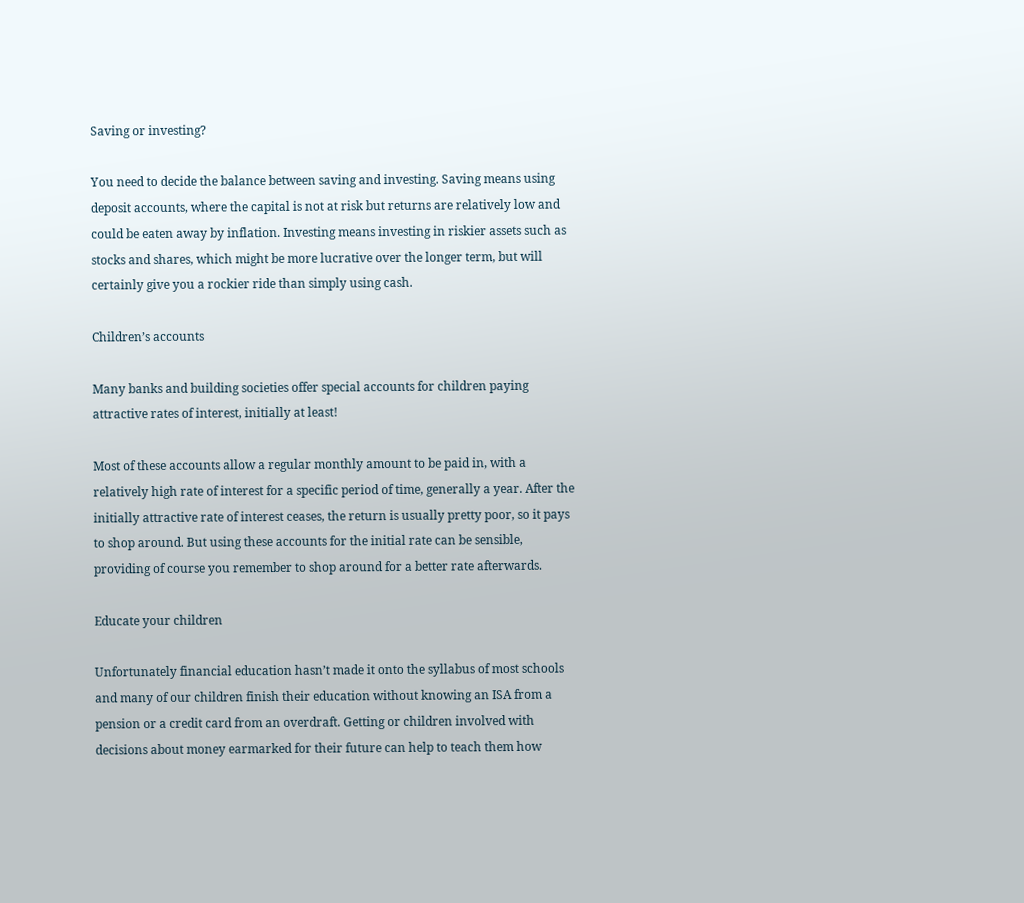Saving or investing?

You need to decide the balance between saving and investing. Saving means using deposit accounts, where the capital is not at risk but returns are relatively low and could be eaten away by inflation. Investing means investing in riskier assets such as stocks and shares, which might be more lucrative over the longer term, but will certainly give you a rockier ride than simply using cash.

Children’s accounts

Many banks and building societies offer special accounts for children paying attractive rates of interest, initially at least!

Most of these accounts allow a regular monthly amount to be paid in, with a relatively high rate of interest for a specific period of time, generally a year. After the initially attractive rate of interest ceases, the return is usually pretty poor, so it pays to shop around. But using these accounts for the initial rate can be sensible, providing of course you remember to shop around for a better rate afterwards.

Educate your children

Unfortunately financial education hasn’t made it onto the syllabus of most schools and many of our children finish their education without knowing an ISA from a pension or a credit card from an overdraft. Getting or children involved with decisions about money earmarked for their future can help to teach them how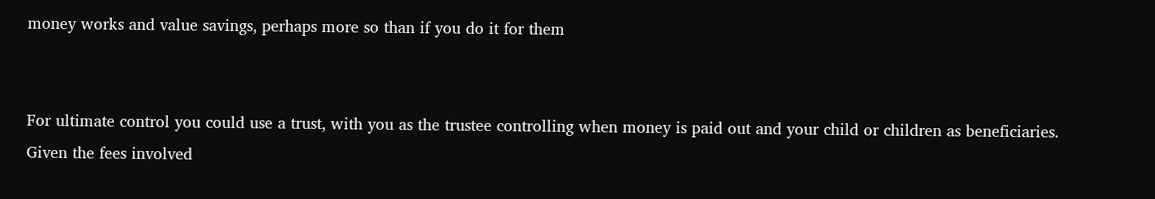money works and value savings, perhaps more so than if you do it for them


For ultimate control you could use a trust, with you as the trustee controlling when money is paid out and your child or children as beneficiaries. Given the fees involved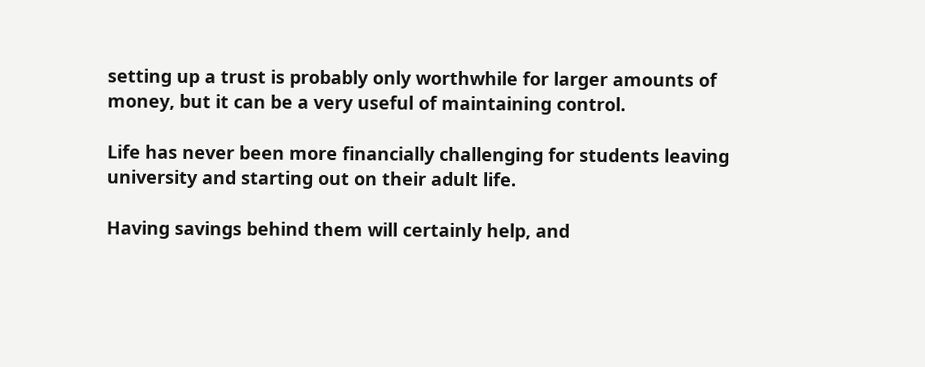setting up a trust is probably only worthwhile for larger amounts of money, but it can be a very useful of maintaining control.

Life has never been more financially challenging for students leaving university and starting out on their adult life.

Having savings behind them will certainly help, and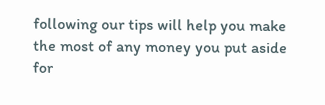following our tips will help you make the most of any money you put aside for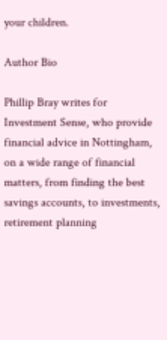your children.

Author Bio

Phillip Bray writes for Investment Sense, who provide financial advice in Nottingham, on a wide range of financial matters, from finding the best savings accounts, to investments, retirement planning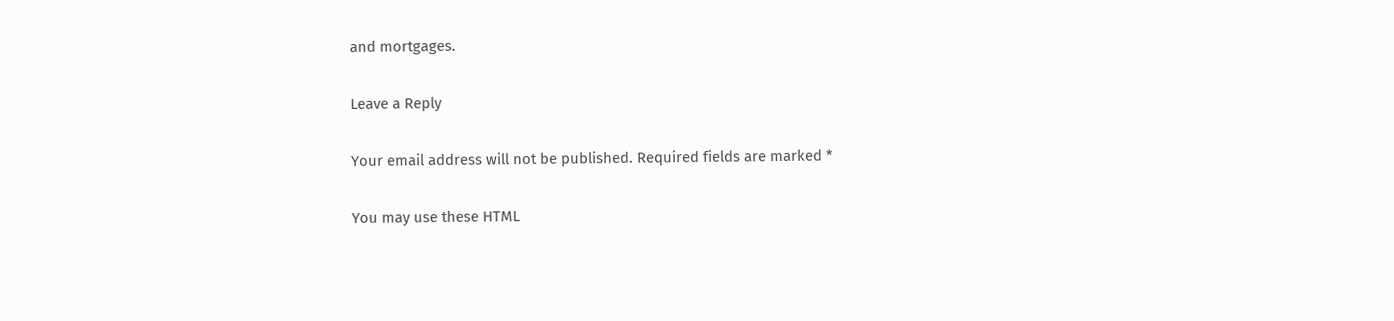and mortgages.

Leave a Reply

Your email address will not be published. Required fields are marked *

You may use these HTML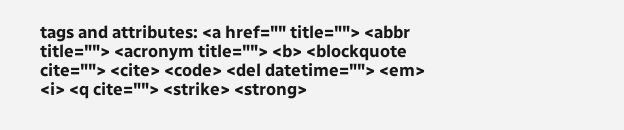tags and attributes: <a href="" title=""> <abbr title=""> <acronym title=""> <b> <blockquote cite=""> <cite> <code> <del datetime=""> <em> <i> <q cite=""> <strike> <strong>